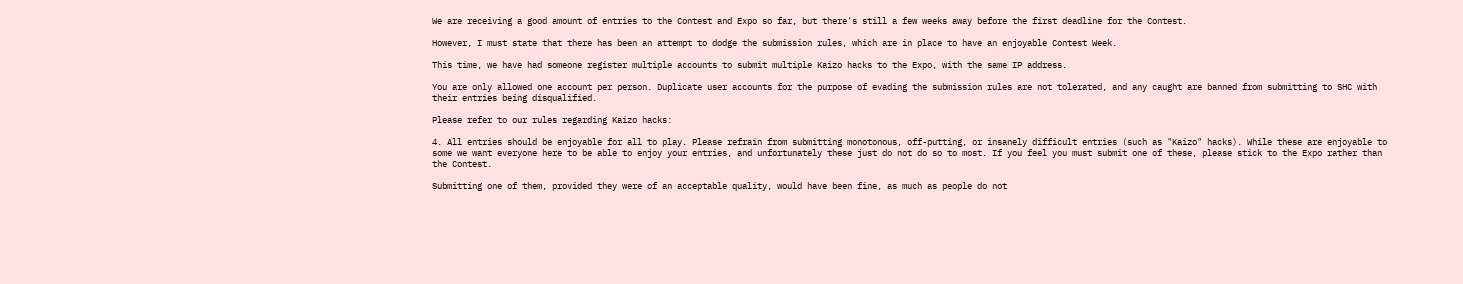We are receiving a good amount of entries to the Contest and Expo so far, but there's still a few weeks away before the first deadline for the Contest.

However, I must state that there has been an attempt to dodge the submission rules, which are in place to have an enjoyable Contest Week.

This time, we have had someone register multiple accounts to submit multiple Kaizo hacks to the Expo, with the same IP address.

You are only allowed one account per person. Duplicate user accounts for the purpose of evading the submission rules are not tolerated, and any caught are banned from submitting to SHC with their entries being disqualified.

Please refer to our rules regarding Kaizo hacks:

4. All entries should be enjoyable for all to play. Please refrain from submitting monotonous, off-putting, or insanely difficult entries (such as "Kaizo" hacks). While these are enjoyable to some we want everyone here to be able to enjoy your entries, and unfortunately these just do not do so to most. If you feel you must submit one of these, please stick to the Expo rather than the Contest.

Submitting one of them, provided they were of an acceptable quality, would have been fine, as much as people do not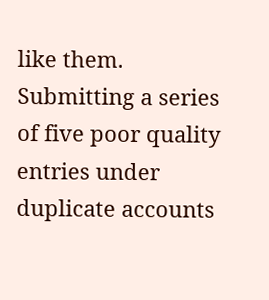like them. Submitting a series of five poor quality entries under duplicate accounts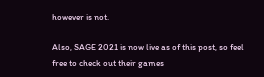however is not.

Also, SAGE 2021 is now live as of this post, so feel free to check out their games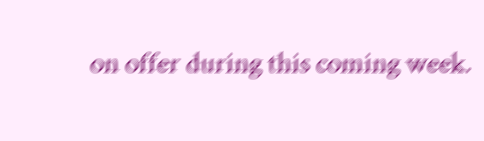on offer during this coming week.